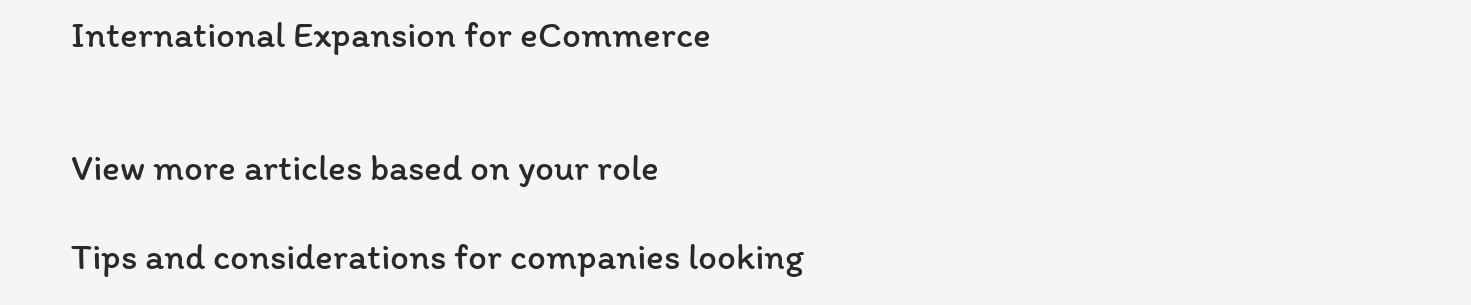International Expansion for eCommerce


View more articles based on your role

Tips and considerations for companies looking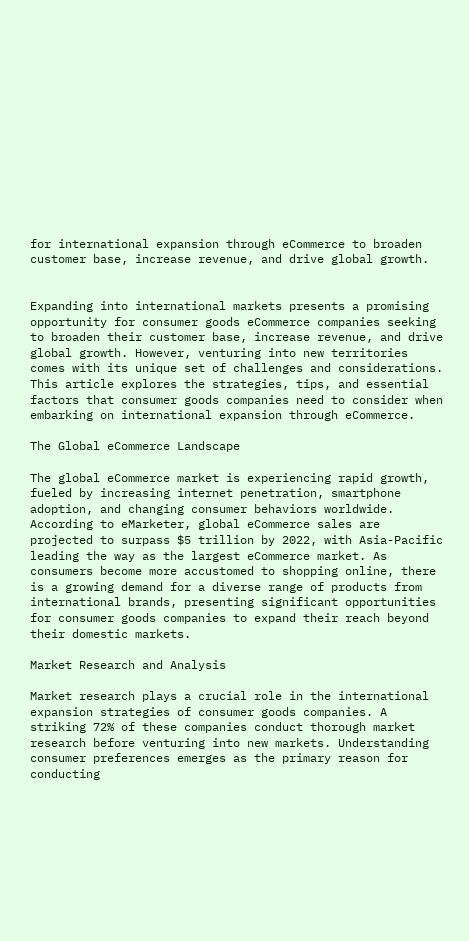for international expansion through eCommerce to broaden customer base, increase revenue, and drive global growth.


Expanding into international markets presents a promising opportunity for consumer goods eCommerce companies seeking to broaden their customer base, increase revenue, and drive global growth. However, venturing into new territories comes with its unique set of challenges and considerations. This article explores the strategies, tips, and essential factors that consumer goods companies need to consider when embarking on international expansion through eCommerce.

The Global eCommerce Landscape

The global eCommerce market is experiencing rapid growth, fueled by increasing internet penetration, smartphone adoption, and changing consumer behaviors worldwide. According to eMarketer, global eCommerce sales are projected to surpass $5 trillion by 2022, with Asia-Pacific leading the way as the largest eCommerce market. As consumers become more accustomed to shopping online, there is a growing demand for a diverse range of products from international brands, presenting significant opportunities for consumer goods companies to expand their reach beyond their domestic markets.

Market Research and Analysis

Market research plays a crucial role in the international expansion strategies of consumer goods companies. A striking 72% of these companies conduct thorough market research before venturing into new markets. Understanding consumer preferences emerges as the primary reason for conducting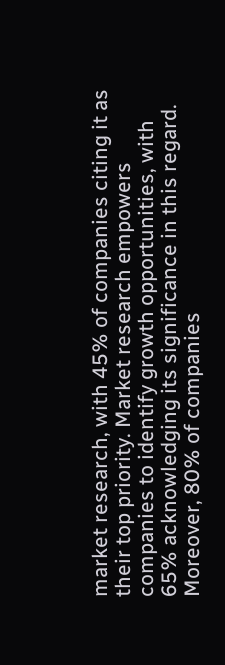market research, with 45% of companies citing it as their top priority. Market research empowers companies to identify growth opportunities, with 65% acknowledging its significance in this regard. Moreover, 80% of companies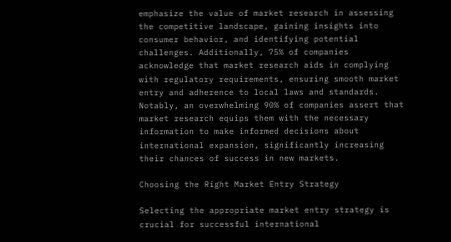emphasize the value of market research in assessing the competitive landscape, gaining insights into consumer behavior, and identifying potential challenges. Additionally, 75% of companies acknowledge that market research aids in complying with regulatory requirements, ensuring smooth market entry and adherence to local laws and standards. Notably, an overwhelming 90% of companies assert that market research equips them with the necessary information to make informed decisions about international expansion, significantly increasing their chances of success in new markets.

Choosing the Right Market Entry Strategy

Selecting the appropriate market entry strategy is crucial for successful international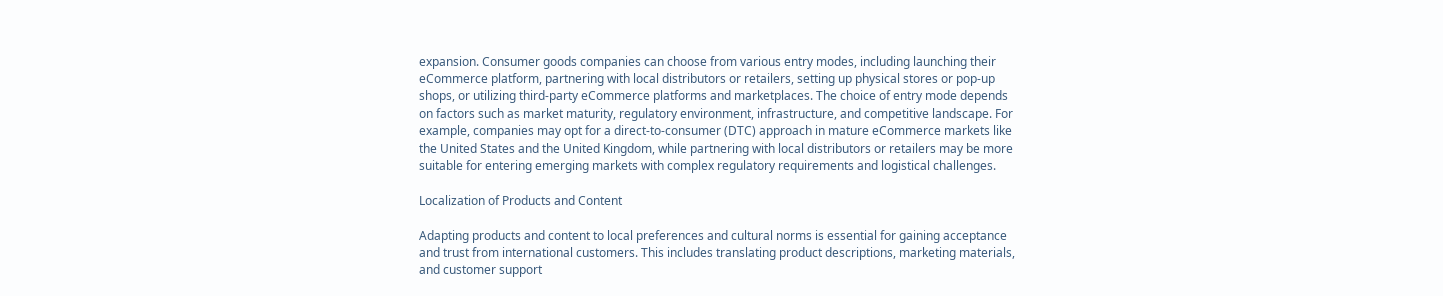expansion. Consumer goods companies can choose from various entry modes, including launching their eCommerce platform, partnering with local distributors or retailers, setting up physical stores or pop-up shops, or utilizing third-party eCommerce platforms and marketplaces. The choice of entry mode depends on factors such as market maturity, regulatory environment, infrastructure, and competitive landscape. For example, companies may opt for a direct-to-consumer (DTC) approach in mature eCommerce markets like the United States and the United Kingdom, while partnering with local distributors or retailers may be more suitable for entering emerging markets with complex regulatory requirements and logistical challenges.

Localization of Products and Content

Adapting products and content to local preferences and cultural norms is essential for gaining acceptance and trust from international customers. This includes translating product descriptions, marketing materials, and customer support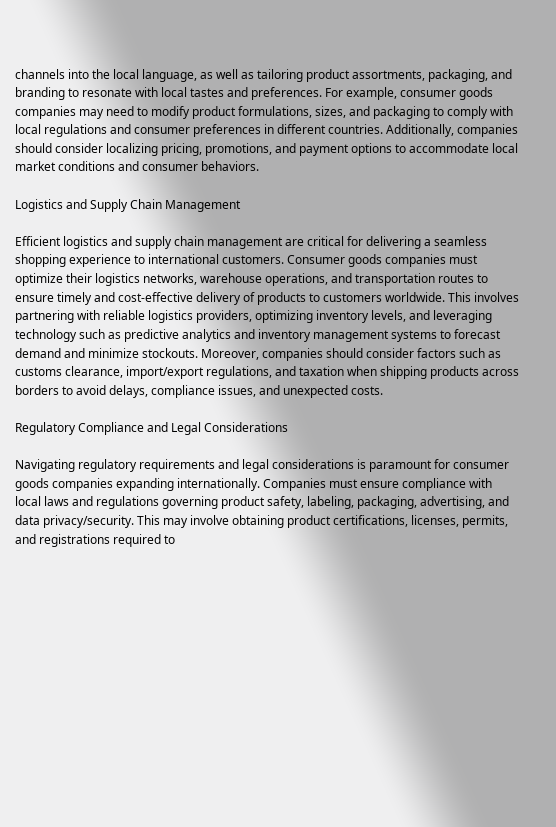channels into the local language, as well as tailoring product assortments, packaging, and branding to resonate with local tastes and preferences. For example, consumer goods companies may need to modify product formulations, sizes, and packaging to comply with local regulations and consumer preferences in different countries. Additionally, companies should consider localizing pricing, promotions, and payment options to accommodate local market conditions and consumer behaviors.

Logistics and Supply Chain Management

Efficient logistics and supply chain management are critical for delivering a seamless shopping experience to international customers. Consumer goods companies must optimize their logistics networks, warehouse operations, and transportation routes to ensure timely and cost-effective delivery of products to customers worldwide. This involves partnering with reliable logistics providers, optimizing inventory levels, and leveraging technology such as predictive analytics and inventory management systems to forecast demand and minimize stockouts. Moreover, companies should consider factors such as customs clearance, import/export regulations, and taxation when shipping products across borders to avoid delays, compliance issues, and unexpected costs.

Regulatory Compliance and Legal Considerations

Navigating regulatory requirements and legal considerations is paramount for consumer goods companies expanding internationally. Companies must ensure compliance with local laws and regulations governing product safety, labeling, packaging, advertising, and data privacy/security. This may involve obtaining product certifications, licenses, permits, and registrations required to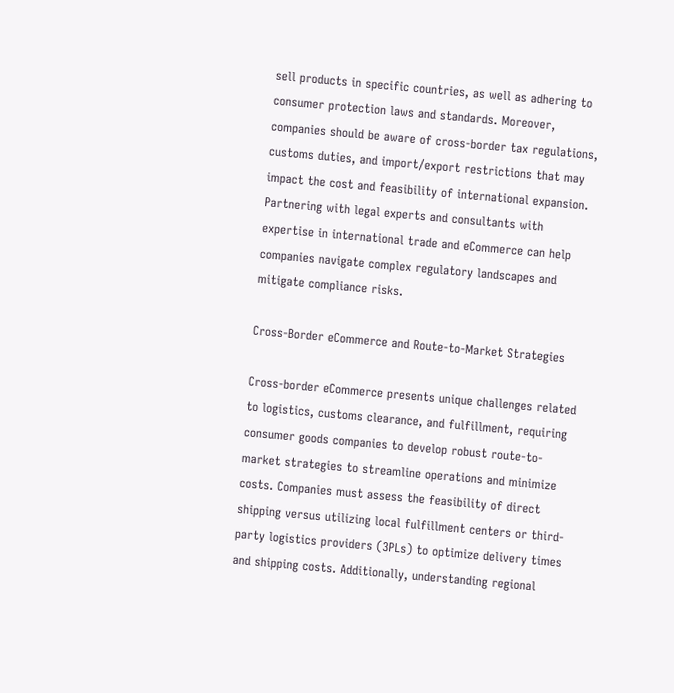sell products in specific countries, as well as adhering to consumer protection laws and standards. Moreover, companies should be aware of cross-border tax regulations, customs duties, and import/export restrictions that may impact the cost and feasibility of international expansion. Partnering with legal experts and consultants with expertise in international trade and eCommerce can help companies navigate complex regulatory landscapes and mitigate compliance risks.

Cross-Border eCommerce and Route-to-Market Strategies

Cross-border eCommerce presents unique challenges related to logistics, customs clearance, and fulfillment, requiring consumer goods companies to develop robust route-to-market strategies to streamline operations and minimize costs. Companies must assess the feasibility of direct shipping versus utilizing local fulfillment centers or third-party logistics providers (3PLs) to optimize delivery times and shipping costs. Additionally, understanding regional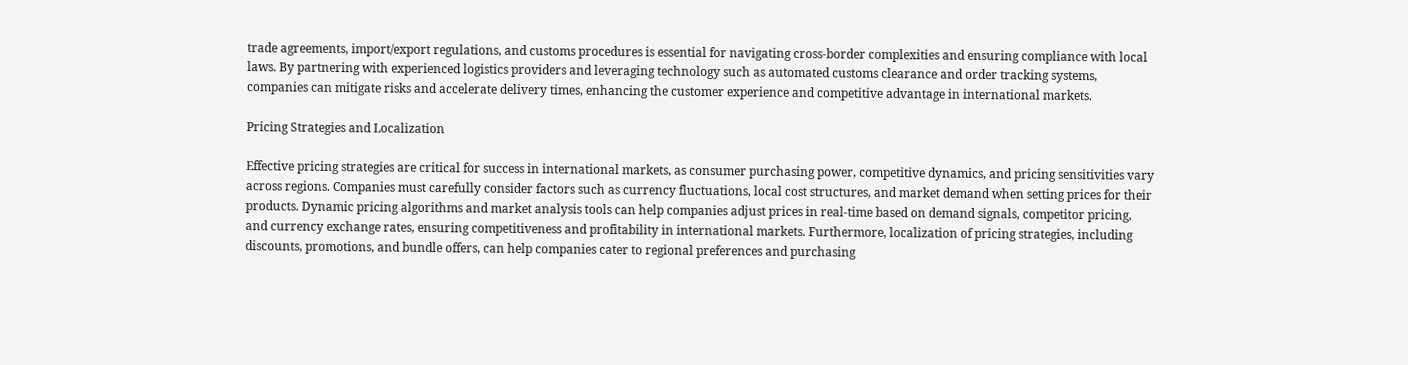trade agreements, import/export regulations, and customs procedures is essential for navigating cross-border complexities and ensuring compliance with local laws. By partnering with experienced logistics providers and leveraging technology such as automated customs clearance and order tracking systems, companies can mitigate risks and accelerate delivery times, enhancing the customer experience and competitive advantage in international markets.

Pricing Strategies and Localization

Effective pricing strategies are critical for success in international markets, as consumer purchasing power, competitive dynamics, and pricing sensitivities vary across regions. Companies must carefully consider factors such as currency fluctuations, local cost structures, and market demand when setting prices for their products. Dynamic pricing algorithms and market analysis tools can help companies adjust prices in real-time based on demand signals, competitor pricing, and currency exchange rates, ensuring competitiveness and profitability in international markets. Furthermore, localization of pricing strategies, including discounts, promotions, and bundle offers, can help companies cater to regional preferences and purchasing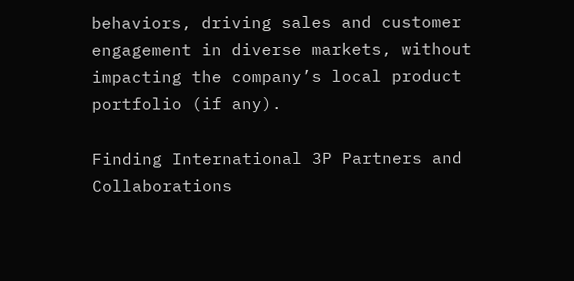behaviors, driving sales and customer engagement in diverse markets, without impacting the company’s local product portfolio (if any).

Finding International 3P Partners and Collaborations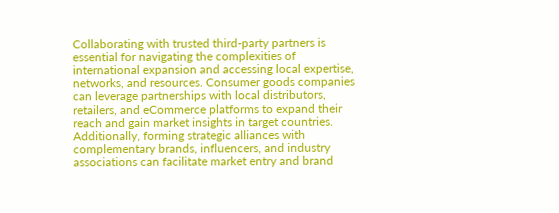Collaborating with trusted third-party partners is essential for navigating the complexities of international expansion and accessing local expertise, networks, and resources. Consumer goods companies can leverage partnerships with local distributors, retailers, and eCommerce platforms to expand their reach and gain market insights in target countries. Additionally, forming strategic alliances with complementary brands, influencers, and industry associations can facilitate market entry and brand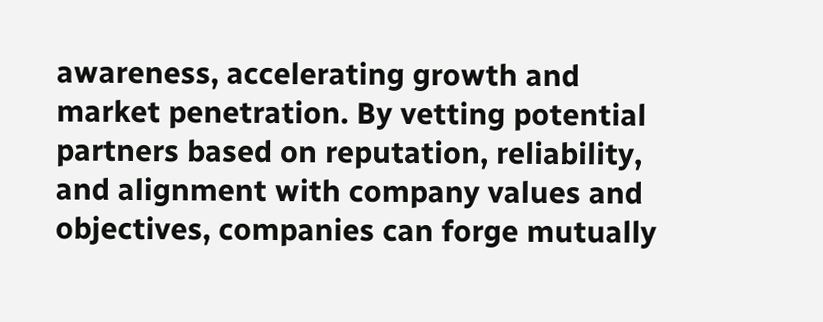awareness, accelerating growth and market penetration. By vetting potential partners based on reputation, reliability, and alignment with company values and objectives, companies can forge mutually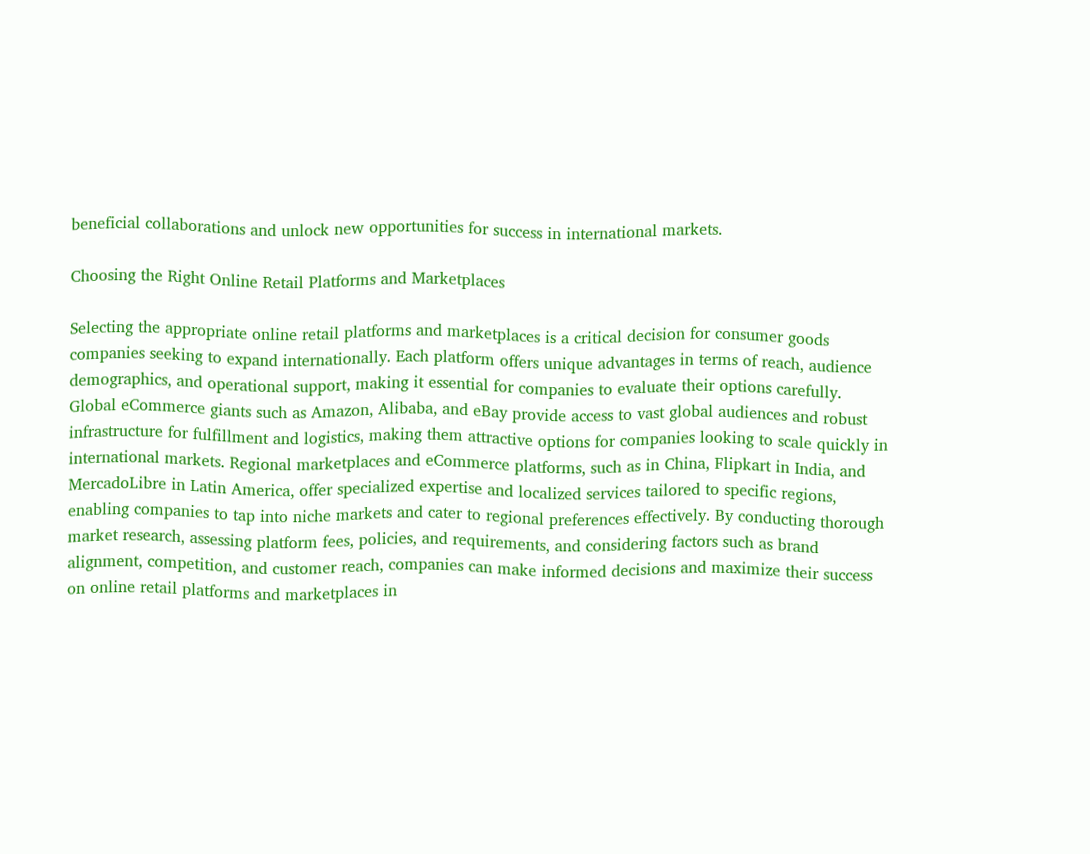beneficial collaborations and unlock new opportunities for success in international markets.

Choosing the Right Online Retail Platforms and Marketplaces

Selecting the appropriate online retail platforms and marketplaces is a critical decision for consumer goods companies seeking to expand internationally. Each platform offers unique advantages in terms of reach, audience demographics, and operational support, making it essential for companies to evaluate their options carefully. Global eCommerce giants such as Amazon, Alibaba, and eBay provide access to vast global audiences and robust infrastructure for fulfillment and logistics, making them attractive options for companies looking to scale quickly in international markets. Regional marketplaces and eCommerce platforms, such as in China, Flipkart in India, and MercadoLibre in Latin America, offer specialized expertise and localized services tailored to specific regions, enabling companies to tap into niche markets and cater to regional preferences effectively. By conducting thorough market research, assessing platform fees, policies, and requirements, and considering factors such as brand alignment, competition, and customer reach, companies can make informed decisions and maximize their success on online retail platforms and marketplaces in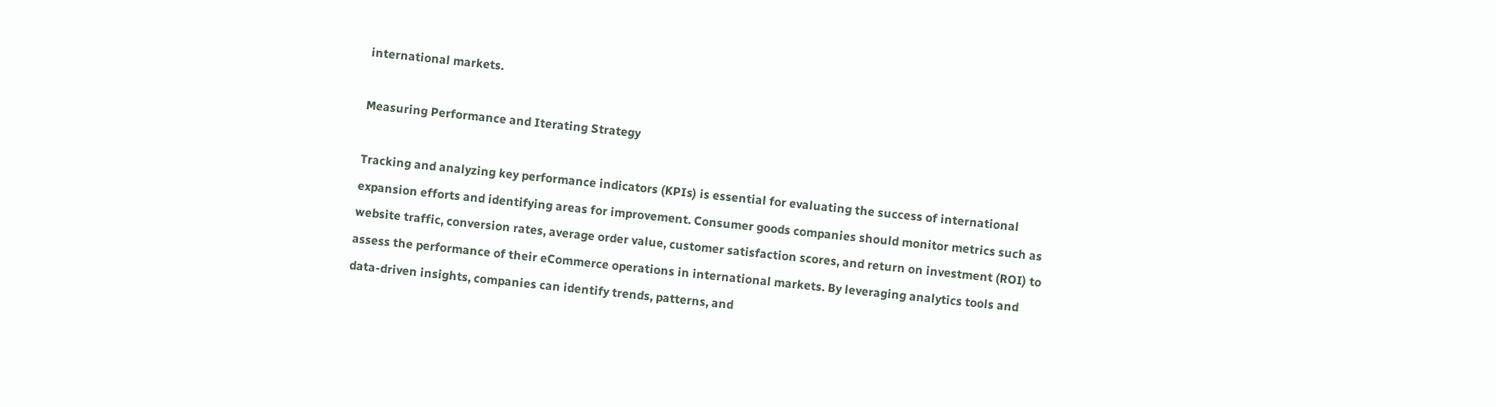international markets.

Measuring Performance and Iterating Strategy

Tracking and analyzing key performance indicators (KPIs) is essential for evaluating the success of international expansion efforts and identifying areas for improvement. Consumer goods companies should monitor metrics such as website traffic, conversion rates, average order value, customer satisfaction scores, and return on investment (ROI) to assess the performance of their eCommerce operations in international markets. By leveraging analytics tools and data-driven insights, companies can identify trends, patterns, and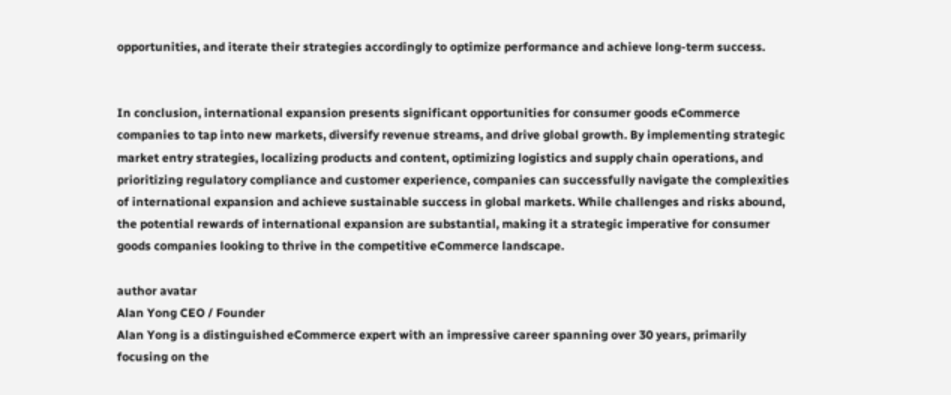opportunities, and iterate their strategies accordingly to optimize performance and achieve long-term success.


In conclusion, international expansion presents significant opportunities for consumer goods eCommerce companies to tap into new markets, diversify revenue streams, and drive global growth. By implementing strategic market entry strategies, localizing products and content, optimizing logistics and supply chain operations, and prioritizing regulatory compliance and customer experience, companies can successfully navigate the complexities of international expansion and achieve sustainable success in global markets. While challenges and risks abound, the potential rewards of international expansion are substantial, making it a strategic imperative for consumer goods companies looking to thrive in the competitive eCommerce landscape.

author avatar
Alan Yong CEO / Founder
Alan Yong is a distinguished eCommerce expert with an impressive career spanning over 30 years, primarily focusing on the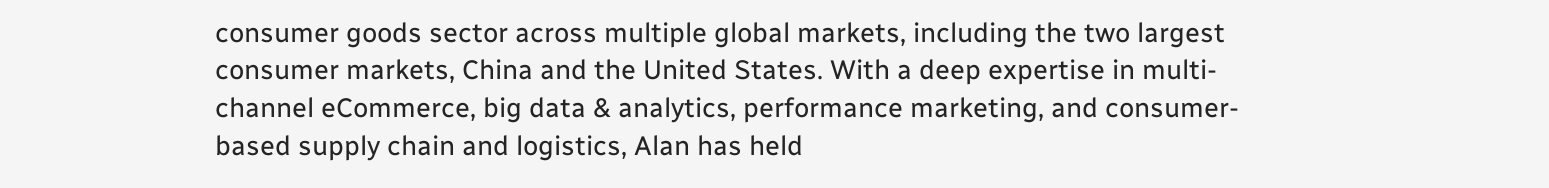consumer goods sector across multiple global markets, including the two largest consumer markets, China and the United States. With a deep expertise in multi-channel eCommerce, big data & analytics, performance marketing, and consumer-based supply chain and logistics, Alan has held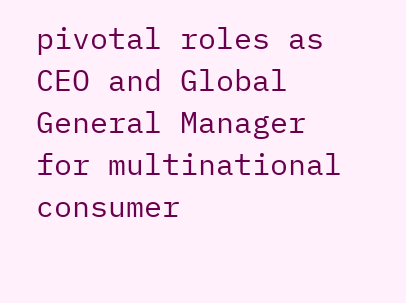pivotal roles as CEO and Global General Manager for multinational consumer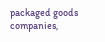packaged goods companies,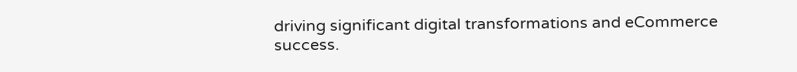driving significant digital transformations and eCommerce success.